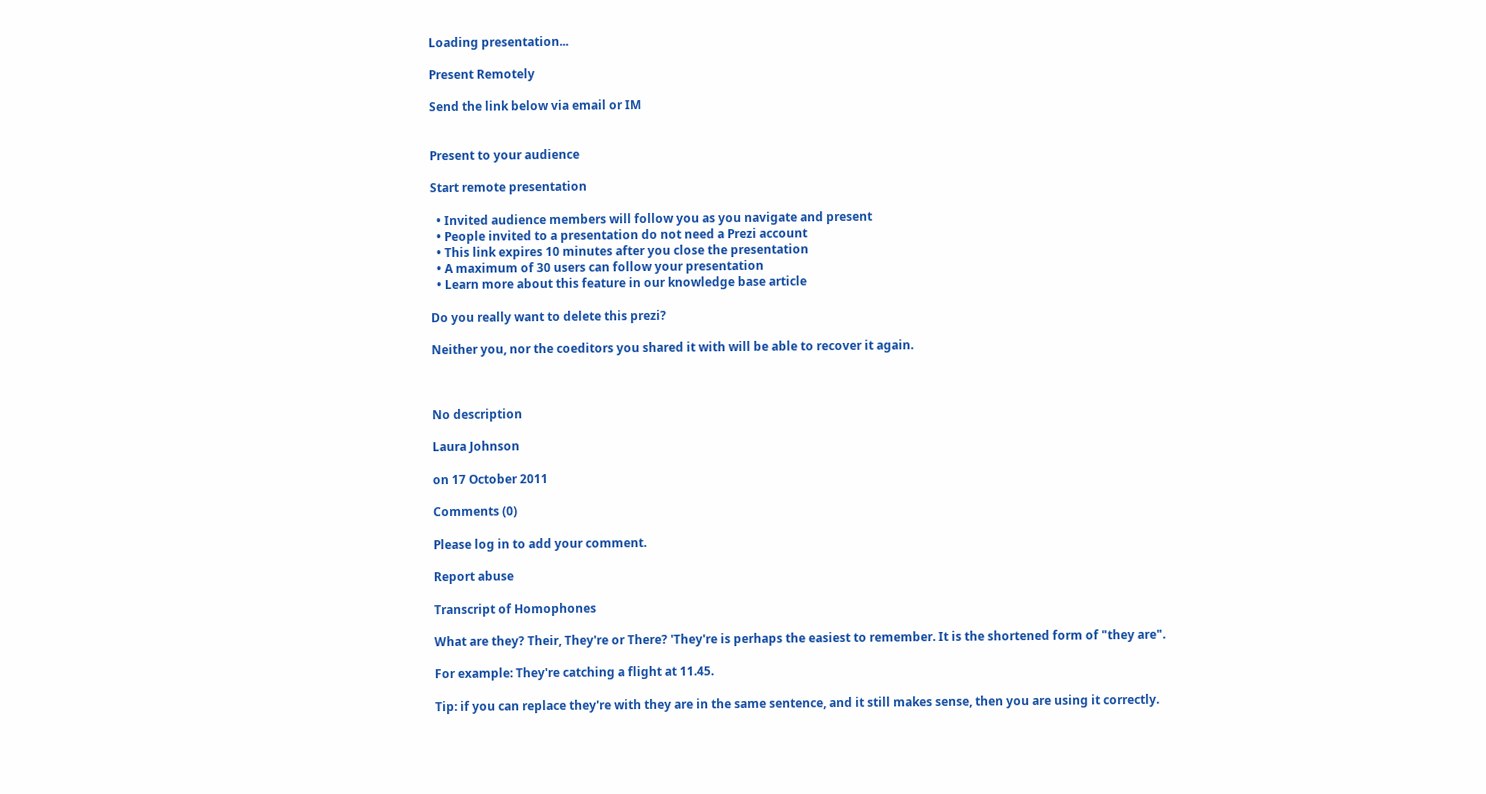Loading presentation...

Present Remotely

Send the link below via email or IM


Present to your audience

Start remote presentation

  • Invited audience members will follow you as you navigate and present
  • People invited to a presentation do not need a Prezi account
  • This link expires 10 minutes after you close the presentation
  • A maximum of 30 users can follow your presentation
  • Learn more about this feature in our knowledge base article

Do you really want to delete this prezi?

Neither you, nor the coeditors you shared it with will be able to recover it again.



No description

Laura Johnson

on 17 October 2011

Comments (0)

Please log in to add your comment.

Report abuse

Transcript of Homophones

What are they? Their, They're or There? 'They're is perhaps the easiest to remember. It is the shortened form of "they are".

For example: They're catching a flight at 11.45.

Tip: if you can replace they're with they are in the same sentence, and it still makes sense, then you are using it correctly.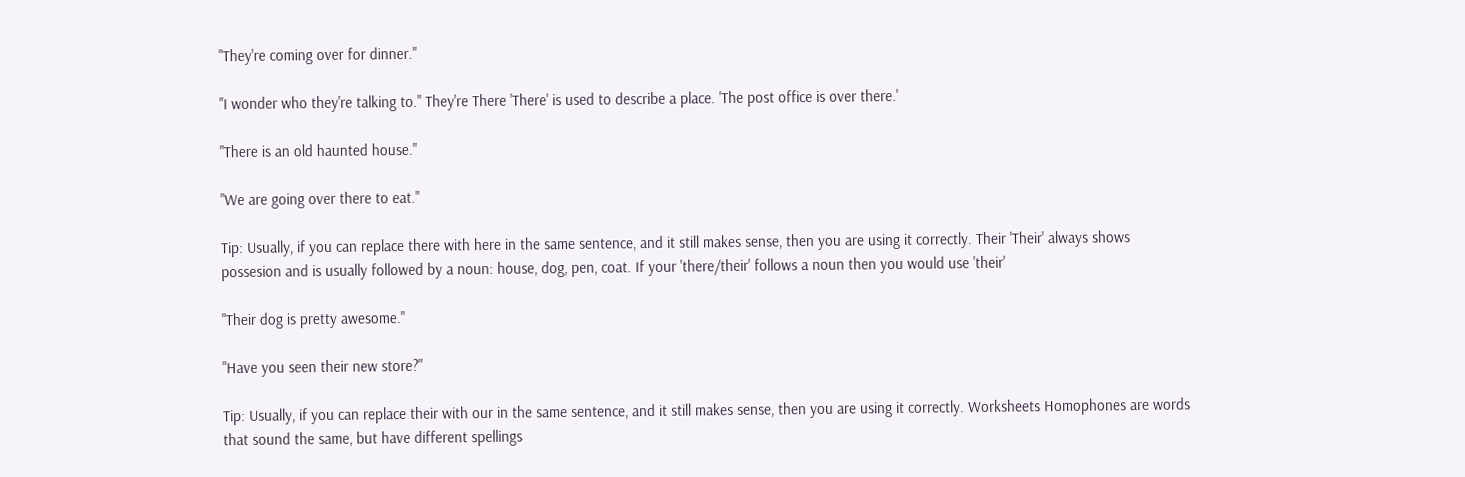"They're coming over for dinner."

"I wonder who they're talking to." They're There 'There' is used to describe a place. 'The post office is over there.'

"There is an old haunted house."

"We are going over there to eat."

Tip: Usually, if you can replace there with here in the same sentence, and it still makes sense, then you are using it correctly. Their 'Their' always shows possesion and is usually followed by a noun: house, dog, pen, coat. If your 'there/their' follows a noun then you would use 'their'

"Their dog is pretty awesome."

"Have you seen their new store?"

Tip: Usually, if you can replace their with our in the same sentence, and it still makes sense, then you are using it correctly. Worksheets Homophones are words that sound the same, but have different spellings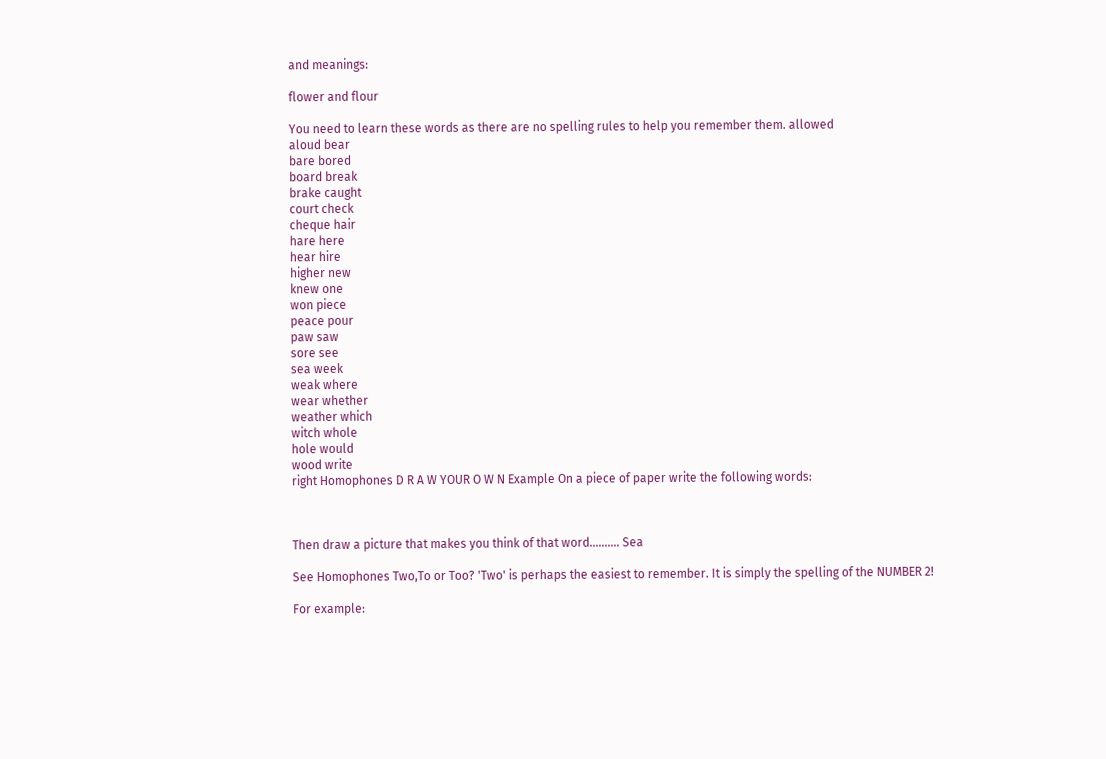and meanings:

flower and flour

You need to learn these words as there are no spelling rules to help you remember them. allowed
aloud bear
bare bored
board break
brake caught
court check
cheque hair
hare here
hear hire
higher new
knew one
won piece
peace pour
paw saw
sore see
sea week
weak where
wear whether
weather which
witch whole
hole would
wood write
right Homophones D R A W YOUR O W N Example On a piece of paper write the following words:



Then draw a picture that makes you think of that word.......... Sea

See Homophones Two,To or Too? 'Two' is perhaps the easiest to remember. It is simply the spelling of the NUMBER 2!

For example: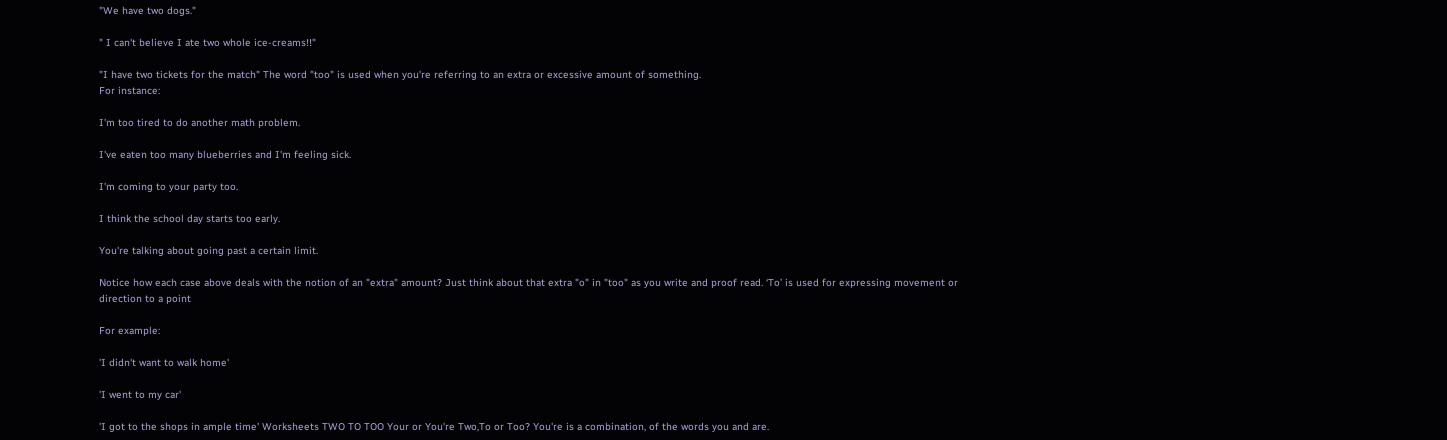"We have two dogs."

" I can't believe I ate two whole ice-creams!!"

"I have two tickets for the match" The word "too" is used when you're referring to an extra or excessive amount of something.
For instance:

I'm too tired to do another math problem.

I've eaten too many blueberries and I'm feeling sick.

I'm coming to your party too.

I think the school day starts too early.

You're talking about going past a certain limit.

Notice how each case above deals with the notion of an "extra" amount? Just think about that extra "o" in "too" as you write and proof read. ‘To’ is used for expressing movement or direction to a point

For example:

'I didn't want to walk home'

'I went to my car'

'I got to the shops in ample time' Worksheets TWO TO TOO Your or You're Two,To or Too? You're is a combination, of the words you and are.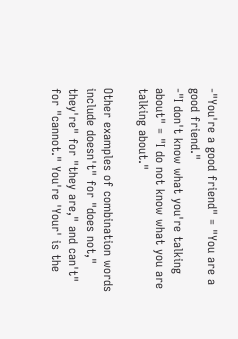-"You're a good friend" = "You are a good friend."
-"I don't know what you're talking about" = "I do not know what you are talking about."

Other examples of combination words include doesn't" for "does not," they're" for "they are," and can't" for "cannot." You're 'Your' is the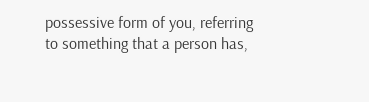possessive form of you, referring to something that a person has,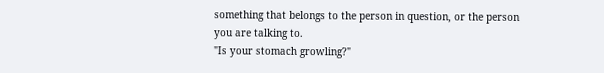something that belongs to the person in question, or the person you are talking to.
"Is your stomach growling?"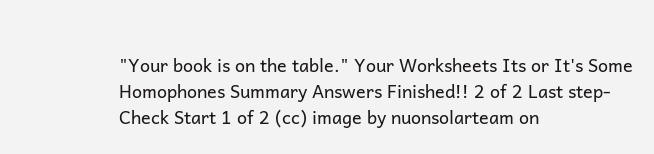"Your book is on the table." Your Worksheets Its or It's Some Homophones Summary Answers Finished!! 2 of 2 Last step- Check Start 1 of 2 (cc) image by nuonsolarteam on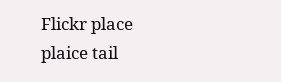Flickr place
plaice tail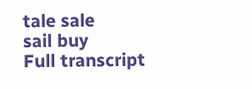tale sale
sail buy
Full transcript